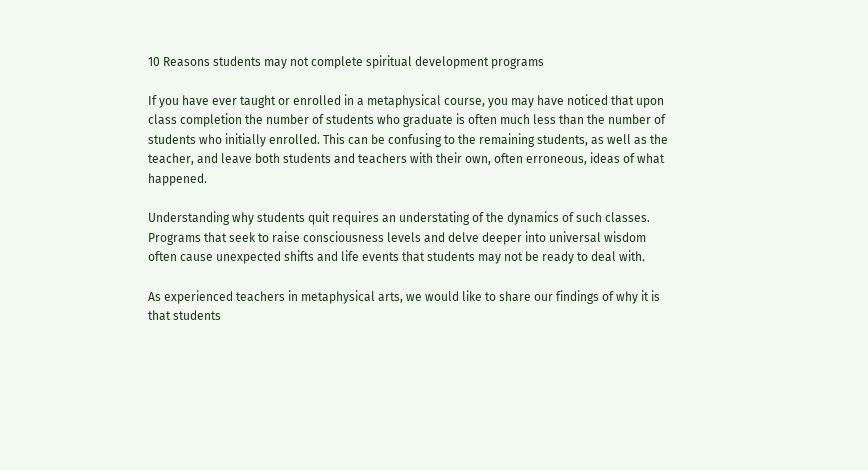10 Reasons students may not complete spiritual development programs

If you have ever taught or enrolled in a metaphysical course, you may have noticed that upon class completion the number of students who graduate is often much less than the number of students who initially enrolled. This can be confusing to the remaining students, as well as the teacher, and leave both students and teachers with their own, often erroneous, ideas of what happened.

Understanding why students quit requires an understating of the dynamics of such classes. Programs that seek to raise consciousness levels and delve deeper into universal wisdom often cause unexpected shifts and life events that students may not be ready to deal with.

As experienced teachers in metaphysical arts, we would like to share our findings of why it is that students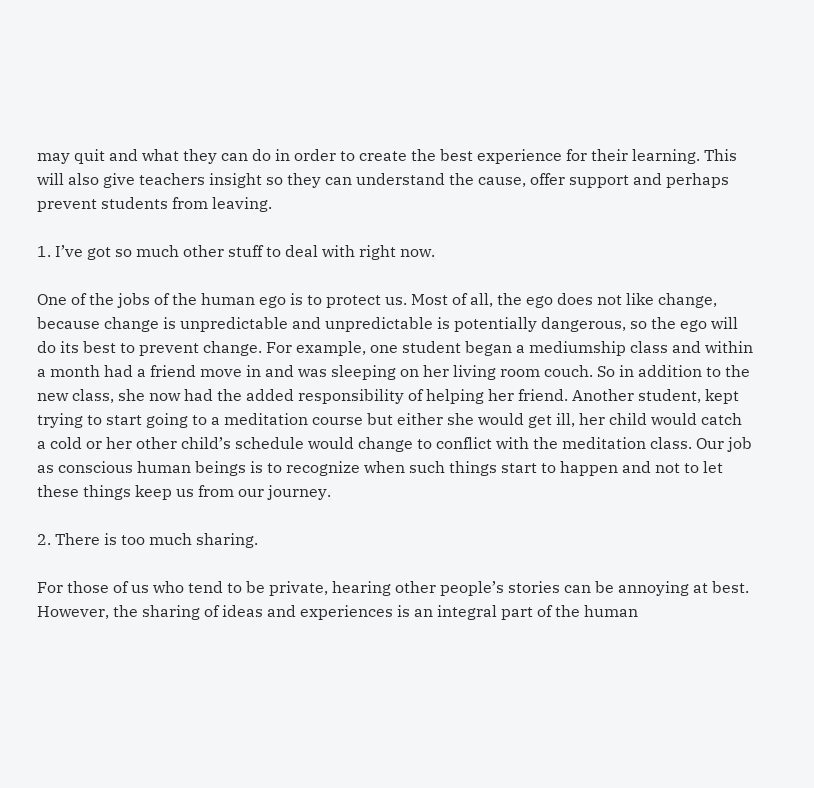may quit and what they can do in order to create the best experience for their learning. This will also give teachers insight so they can understand the cause, offer support and perhaps prevent students from leaving.

1. I’ve got so much other stuff to deal with right now.

One of the jobs of the human ego is to protect us. Most of all, the ego does not like change, because change is unpredictable and unpredictable is potentially dangerous, so the ego will do its best to prevent change. For example, one student began a mediumship class and within a month had a friend move in and was sleeping on her living room couch. So in addition to the new class, she now had the added responsibility of helping her friend. Another student, kept trying to start going to a meditation course but either she would get ill, her child would catch a cold or her other child’s schedule would change to conflict with the meditation class. Our job as conscious human beings is to recognize when such things start to happen and not to let these things keep us from our journey.

2. There is too much sharing.

For those of us who tend to be private, hearing other people’s stories can be annoying at best. However, the sharing of ideas and experiences is an integral part of the human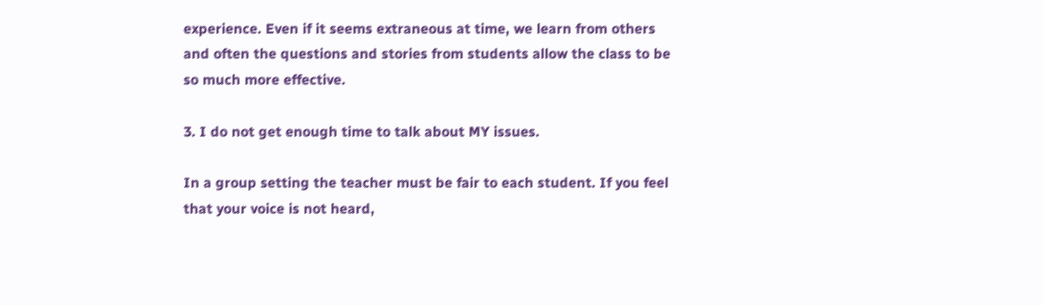experience. Even if it seems extraneous at time, we learn from others and often the questions and stories from students allow the class to be so much more effective.

3. I do not get enough time to talk about MY issues.

In a group setting the teacher must be fair to each student. If you feel that your voice is not heard,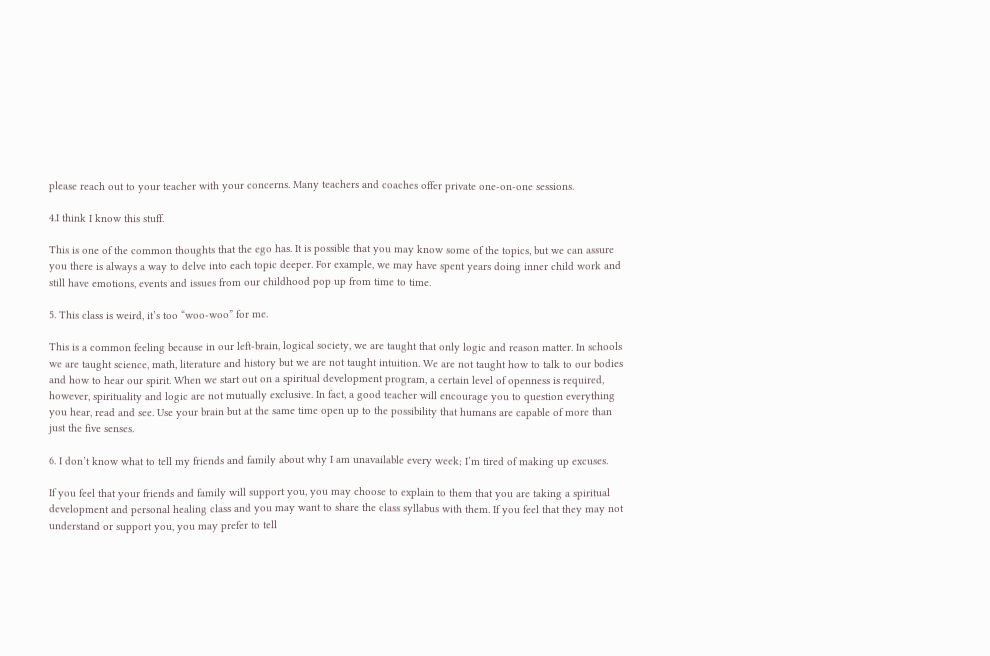please reach out to your teacher with your concerns. Many teachers and coaches offer private one-on-one sessions.

4.I think I know this stuff.

This is one of the common thoughts that the ego has. It is possible that you may know some of the topics, but we can assure you there is always a way to delve into each topic deeper. For example, we may have spent years doing inner child work and still have emotions, events and issues from our childhood pop up from time to time.

5. This class is weird, it’s too “woo-woo” for me.

This is a common feeling because in our left-brain, logical society, we are taught that only logic and reason matter. In schools we are taught science, math, literature and history but we are not taught intuition. We are not taught how to talk to our bodies and how to hear our spirit. When we start out on a spiritual development program, a certain level of openness is required, however, spirituality and logic are not mutually exclusive. In fact, a good teacher will encourage you to question everything you hear, read and see. Use your brain but at the same time open up to the possibility that humans are capable of more than just the five senses.

6. I don’t know what to tell my friends and family about why I am unavailable every week; I’m tired of making up excuses.

If you feel that your friends and family will support you, you may choose to explain to them that you are taking a spiritual development and personal healing class and you may want to share the class syllabus with them. If you feel that they may not understand or support you, you may prefer to tell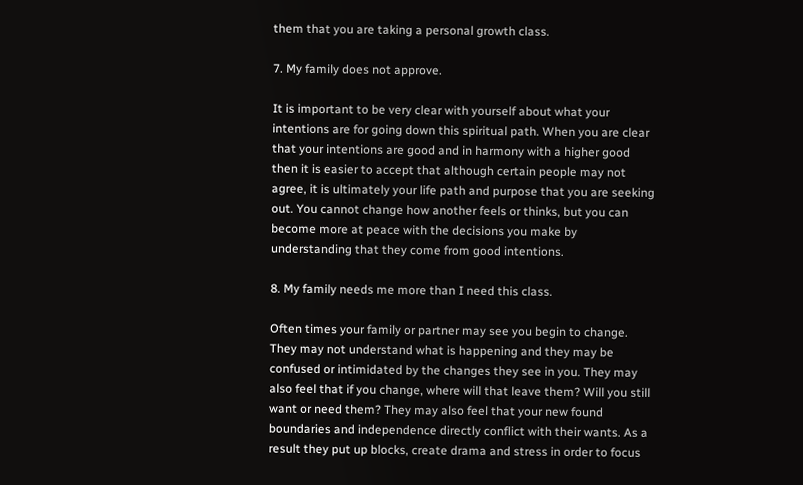them that you are taking a personal growth class.

7. My family does not approve.

It is important to be very clear with yourself about what your intentions are for going down this spiritual path. When you are clear that your intentions are good and in harmony with a higher good then it is easier to accept that although certain people may not agree, it is ultimately your life path and purpose that you are seeking out. You cannot change how another feels or thinks, but you can become more at peace with the decisions you make by understanding that they come from good intentions.

8. My family needs me more than I need this class.

Often times your family or partner may see you begin to change. They may not understand what is happening and they may be confused or intimidated by the changes they see in you. They may also feel that if you change, where will that leave them? Will you still want or need them? They may also feel that your new found boundaries and independence directly conflict with their wants. As a result they put up blocks, create drama and stress in order to focus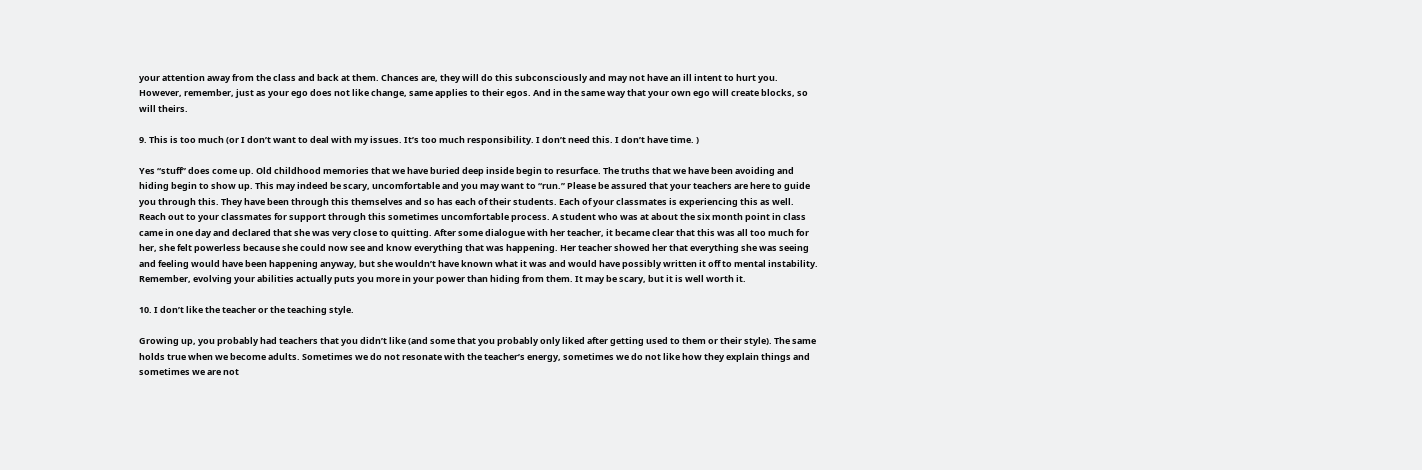your attention away from the class and back at them. Chances are, they will do this subconsciously and may not have an ill intent to hurt you. However, remember, just as your ego does not like change, same applies to their egos. And in the same way that your own ego will create blocks, so will theirs.

9. This is too much (or I don’t want to deal with my issues. It’s too much responsibility. I don’t need this. I don’t have time. )

Yes “stuff” does come up. Old childhood memories that we have buried deep inside begin to resurface. The truths that we have been avoiding and hiding begin to show up. This may indeed be scary, uncomfortable and you may want to “run.” Please be assured that your teachers are here to guide you through this. They have been through this themselves and so has each of their students. Each of your classmates is experiencing this as well. Reach out to your classmates for support through this sometimes uncomfortable process. A student who was at about the six month point in class came in one day and declared that she was very close to quitting. After some dialogue with her teacher, it became clear that this was all too much for her, she felt powerless because she could now see and know everything that was happening. Her teacher showed her that everything she was seeing and feeling would have been happening anyway, but she wouldn’t have known what it was and would have possibly written it off to mental instability. Remember, evolving your abilities actually puts you more in your power than hiding from them. It may be scary, but it is well worth it.

10. I don’t like the teacher or the teaching style.

Growing up, you probably had teachers that you didn’t like (and some that you probably only liked after getting used to them or their style). The same holds true when we become adults. Sometimes we do not resonate with the teacher’s energy, sometimes we do not like how they explain things and sometimes we are not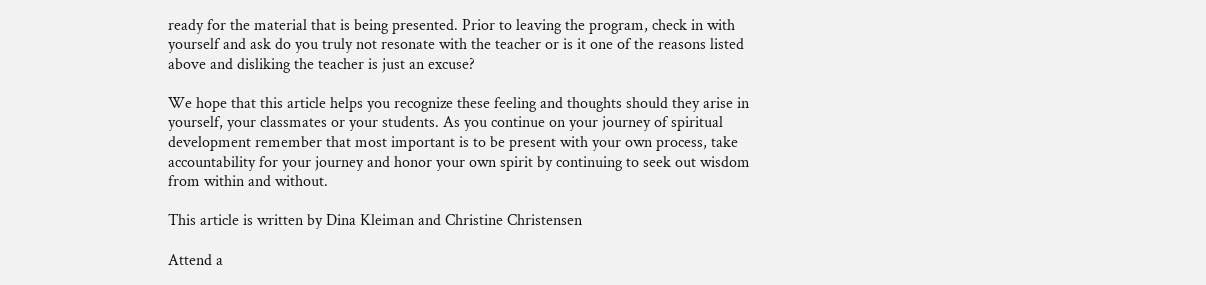ready for the material that is being presented. Prior to leaving the program, check in with yourself and ask do you truly not resonate with the teacher or is it one of the reasons listed above and disliking the teacher is just an excuse?

We hope that this article helps you recognize these feeling and thoughts should they arise in yourself, your classmates or your students. As you continue on your journey of spiritual development remember that most important is to be present with your own process, take accountability for your journey and honor your own spirit by continuing to seek out wisdom from within and without.

This article is written by Dina Kleiman and Christine Christensen

Attend a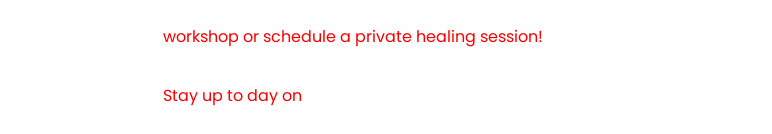workshop or schedule a private healing session!

Stay up to day on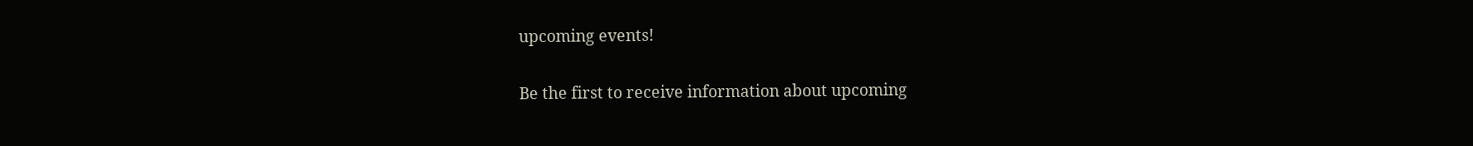upcoming events!

Be the first to receive information about upcoming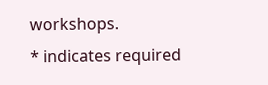workshops.
* indicates required